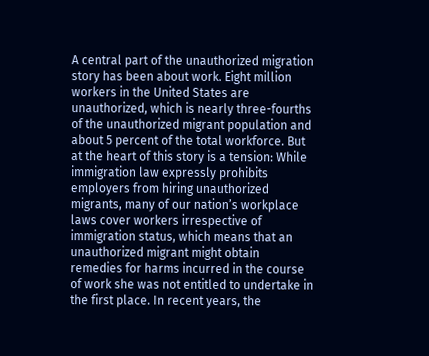A central part of the unauthorized migration story has been about work. Eight million workers in the United States are unauthorized, which is nearly three-fourths of the unauthorized migrant population and about 5 percent of the total workforce. But at the heart of this story is a tension: While immigration law expressly prohibits employers from hiring unauthorized migrants, many of our nation’s workplace laws cover workers irrespective of immigration status, which means that an unauthorized migrant might obtain remedies for harms incurred in the course of work she was not entitled to undertake in the first place. In recent years, the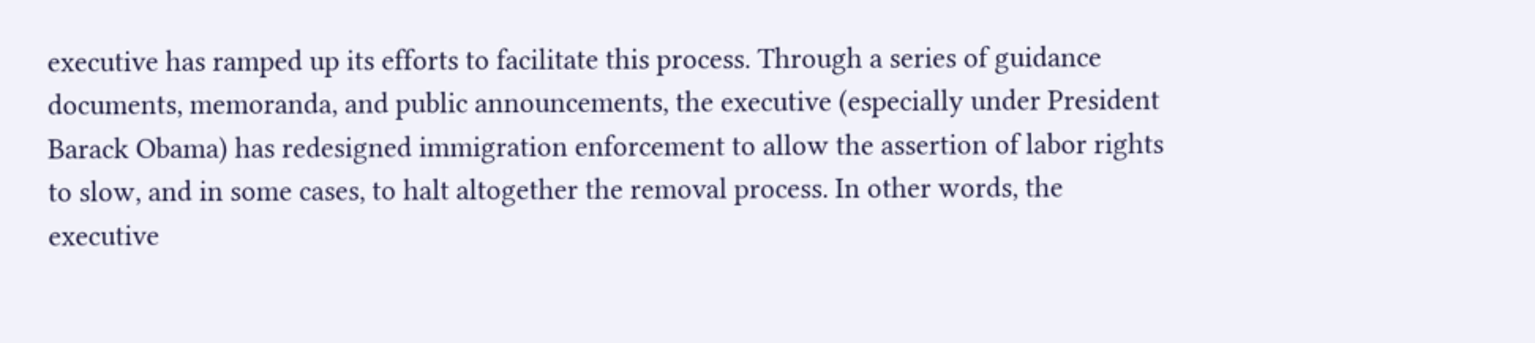executive has ramped up its efforts to facilitate this process. Through a series of guidance documents, memoranda, and public announcements, the executive (especially under President Barack Obama) has redesigned immigration enforcement to allow the assertion of labor rights to slow, and in some cases, to halt altogether the removal process. In other words, the executive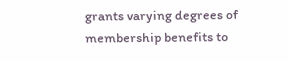grants varying degrees of membership benefits to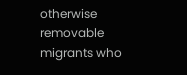otherwise removable migrants who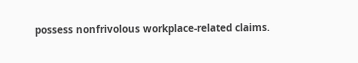possess nonfrivolous workplace-related claims.